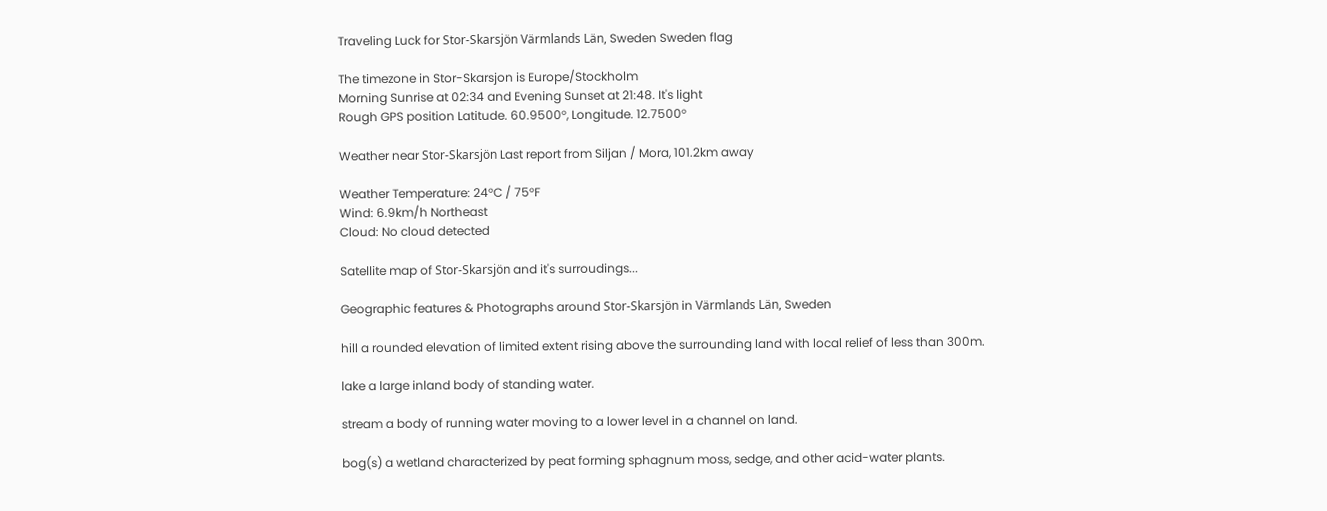Traveling Luck for Stor-Skarsjön Värmlands Län, Sweden Sweden flag

The timezone in Stor-Skarsjon is Europe/Stockholm
Morning Sunrise at 02:34 and Evening Sunset at 21:48. It's light
Rough GPS position Latitude. 60.9500°, Longitude. 12.7500°

Weather near Stor-Skarsjön Last report from Siljan / Mora, 101.2km away

Weather Temperature: 24°C / 75°F
Wind: 6.9km/h Northeast
Cloud: No cloud detected

Satellite map of Stor-Skarsjön and it's surroudings...

Geographic features & Photographs around Stor-Skarsjön in Värmlands Län, Sweden

hill a rounded elevation of limited extent rising above the surrounding land with local relief of less than 300m.

lake a large inland body of standing water.

stream a body of running water moving to a lower level in a channel on land.

bog(s) a wetland characterized by peat forming sphagnum moss, sedge, and other acid-water plants.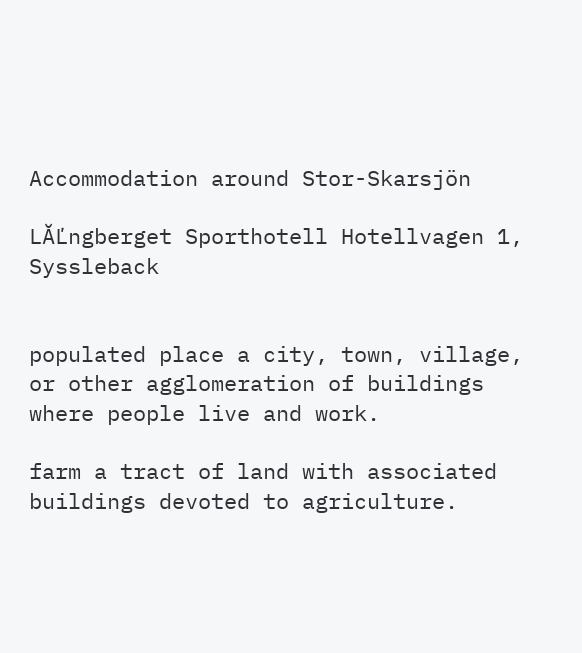Accommodation around Stor-Skarsjön

LĂĽngberget Sporthotell Hotellvagen 1, Syssleback


populated place a city, town, village, or other agglomeration of buildings where people live and work.

farm a tract of land with associated buildings devoted to agriculture.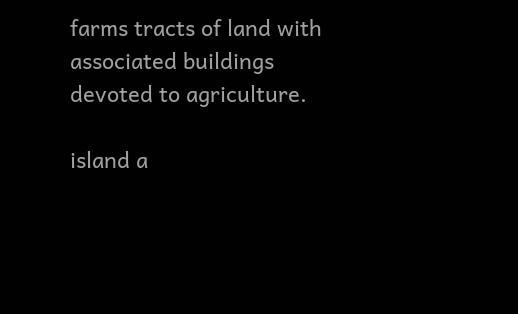farms tracts of land with associated buildings devoted to agriculture.

island a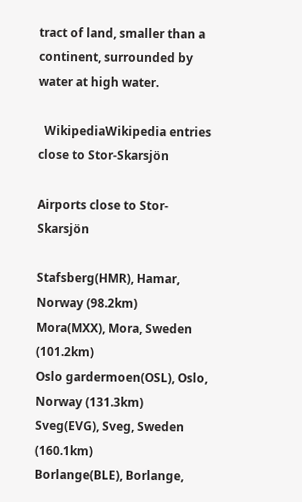tract of land, smaller than a continent, surrounded by water at high water.

  WikipediaWikipedia entries close to Stor-Skarsjön

Airports close to Stor-Skarsjön

Stafsberg(HMR), Hamar, Norway (98.2km)
Mora(MXX), Mora, Sweden (101.2km)
Oslo gardermoen(OSL), Oslo, Norway (131.3km)
Sveg(EVG), Sveg, Sweden (160.1km)
Borlange(BLE), Borlange,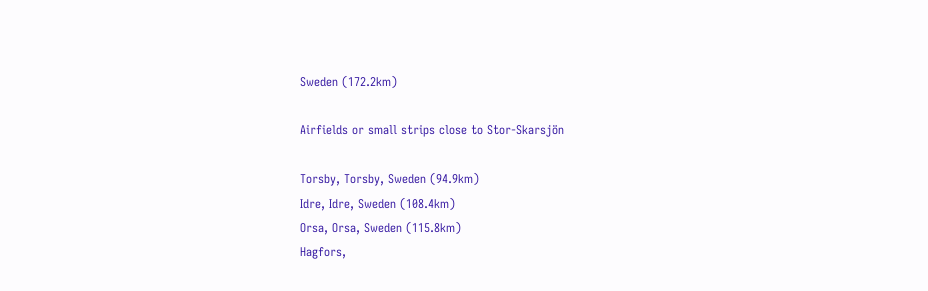Sweden (172.2km)

Airfields or small strips close to Stor-Skarsjön

Torsby, Torsby, Sweden (94.9km)
Idre, Idre, Sweden (108.4km)
Orsa, Orsa, Sweden (115.8km)
Hagfors,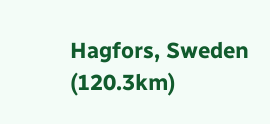Hagfors, Sweden (120.3km)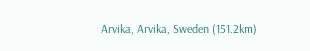Arvika, Arvika, Sweden (151.2km)